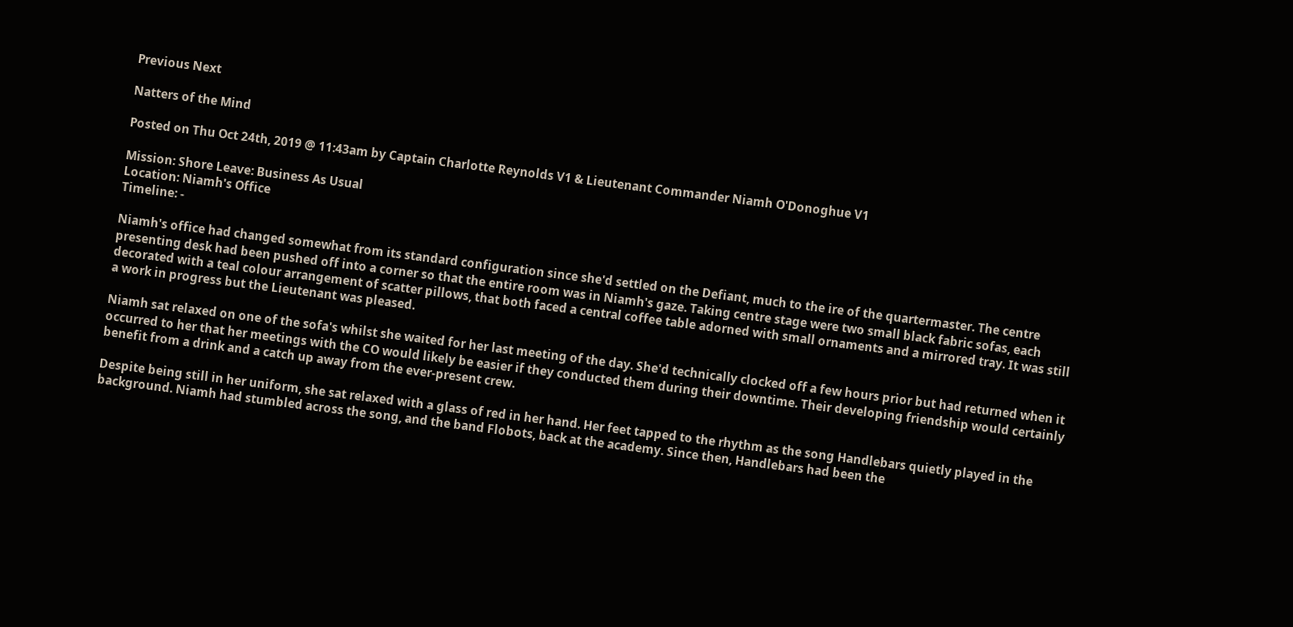Previous Next

Natters of the Mind

Posted on Thu Oct 24th, 2019 @ 11:43am by Captain Charlotte Reynolds V1 & Lieutenant Commander Niamh O'Donoghue V1

Mission: Shore Leave: Business As Usual
Location: Niamh's Office
Timeline: -

Niamh's office had changed somewhat from its standard configuration since she'd settled on the Defiant, much to the ire of the quartermaster. The centre presenting desk had been pushed off into a corner so that the entire room was in Niamh's gaze. Taking centre stage were two small black fabric sofas, each decorated with a teal colour arrangement of scatter pillows, that both faced a central coffee table adorned with small ornaments and a mirrored tray. It was still a work in progress but the Lieutenant was pleased.

Niamh sat relaxed on one of the sofa's whilst she waited for her last meeting of the day. She'd technically clocked off a few hours prior but had returned when it occurred to her that her meetings with the CO would likely be easier if they conducted them during their downtime. Their developing friendship would certainly benefit from a drink and a catch up away from the ever-present crew.

Despite being still in her uniform, she sat relaxed with a glass of red in her hand. Her feet tapped to the rhythm as the song Handlebars quietly played in the background. Niamh had stumbled across the song, and the band Flobots, back at the academy. Since then, Handlebars had been the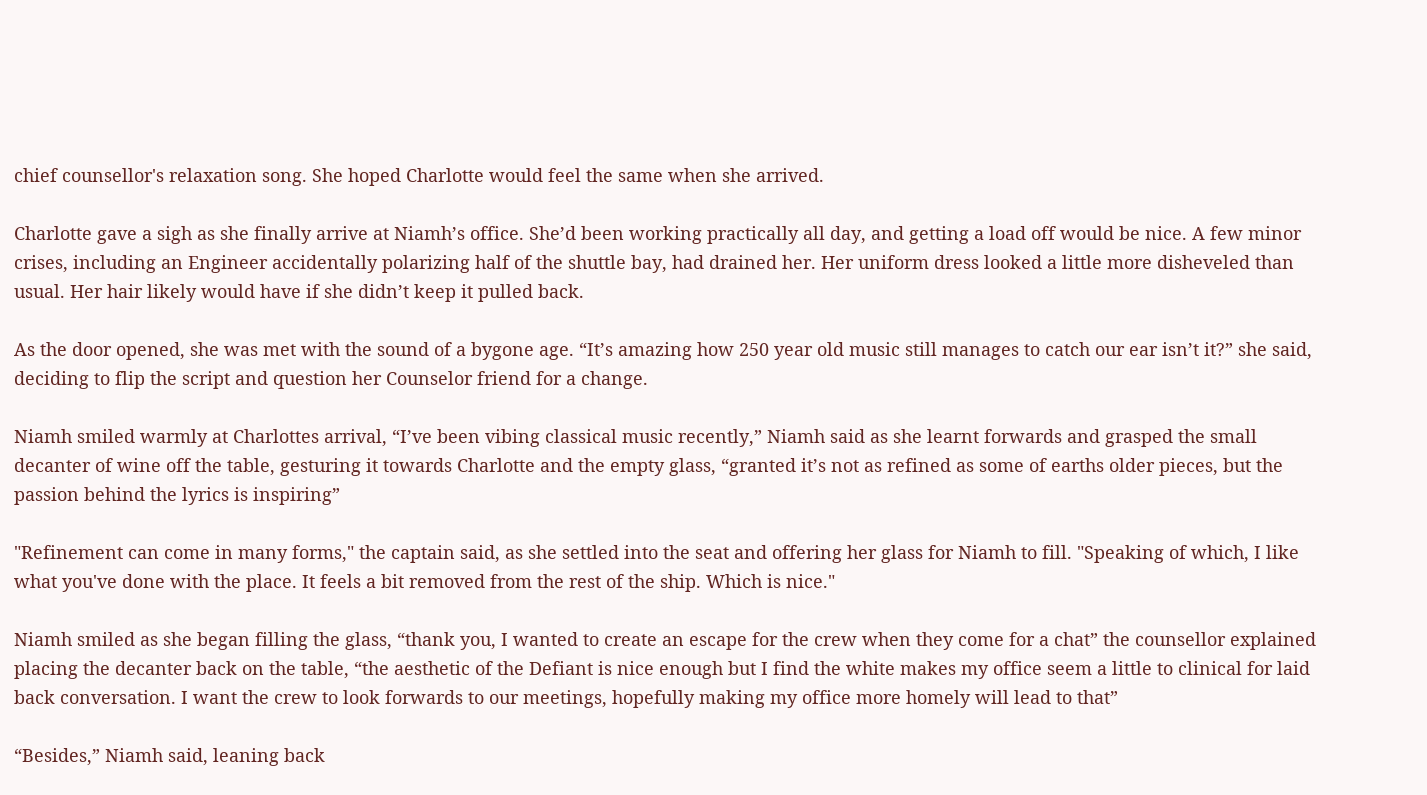chief counsellor's relaxation song. She hoped Charlotte would feel the same when she arrived.

Charlotte gave a sigh as she finally arrive at Niamh’s office. She’d been working practically all day, and getting a load off would be nice. A few minor crises, including an Engineer accidentally polarizing half of the shuttle bay, had drained her. Her uniform dress looked a little more disheveled than usual. Her hair likely would have if she didn’t keep it pulled back.

As the door opened, she was met with the sound of a bygone age. “It’s amazing how 250 year old music still manages to catch our ear isn’t it?” she said, deciding to flip the script and question her Counselor friend for a change.

Niamh smiled warmly at Charlottes arrival, “I’ve been vibing classical music recently,” Niamh said as she learnt forwards and grasped the small decanter of wine off the table, gesturing it towards Charlotte and the empty glass, “granted it’s not as refined as some of earths older pieces, but the passion behind the lyrics is inspiring”

"Refinement can come in many forms," the captain said, as she settled into the seat and offering her glass for Niamh to fill. "Speaking of which, I like what you've done with the place. It feels a bit removed from the rest of the ship. Which is nice."

Niamh smiled as she began filling the glass, “thank you, I wanted to create an escape for the crew when they come for a chat” the counsellor explained placing the decanter back on the table, “the aesthetic of the Defiant is nice enough but I find the white makes my office seem a little to clinical for laid back conversation. I want the crew to look forwards to our meetings, hopefully making my office more homely will lead to that”

“Besides,” Niamh said, leaning back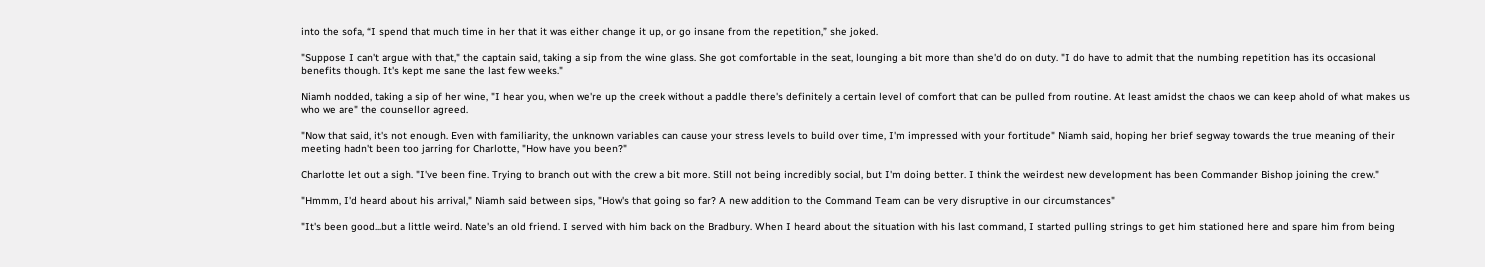into the sofa, “I spend that much time in her that it was either change it up, or go insane from the repetition,” she joked.

"Suppose I can't argue with that," the captain said, taking a sip from the wine glass. She got comfortable in the seat, lounging a bit more than she'd do on duty. "I do have to admit that the numbing repetition has its occasional benefits though. It's kept me sane the last few weeks."

Niamh nodded, taking a sip of her wine, "I hear you, when we're up the creek without a paddle there's definitely a certain level of comfort that can be pulled from routine. At least amidst the chaos we can keep ahold of what makes us who we are" the counsellor agreed.

"Now that said, it's not enough. Even with familiarity, the unknown variables can cause your stress levels to build over time, I'm impressed with your fortitude" Niamh said, hoping her brief segway towards the true meaning of their meeting hadn't been too jarring for Charlotte, "How have you been?"

Charlotte let out a sigh. "I've been fine. Trying to branch out with the crew a bit more. Still not being incredibly social, but I'm doing better. I think the weirdest new development has been Commander Bishop joining the crew."

"Hmmm, I'd heard about his arrival," Niamh said between sips, "How's that going so far? A new addition to the Command Team can be very disruptive in our circumstances"

"It's been good...but a little weird. Nate's an old friend. I served with him back on the Bradbury. When I heard about the situation with his last command, I started pulling strings to get him stationed here and spare him from being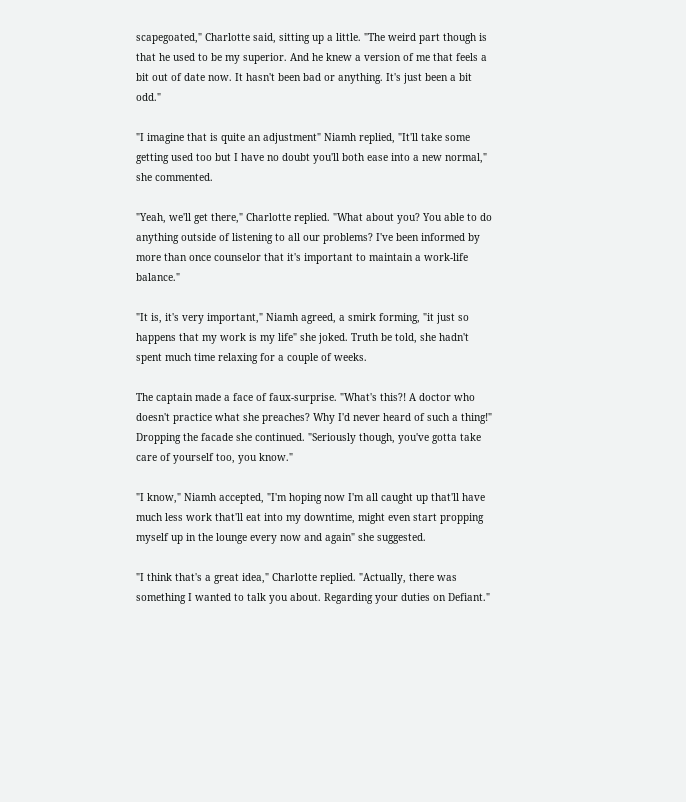scapegoated," Charlotte said, sitting up a little. "The weird part though is that he used to be my superior. And he knew a version of me that feels a bit out of date now. It hasn't been bad or anything. It's just been a bit odd."

"I imagine that is quite an adjustment" Niamh replied, "It'll take some getting used too but I have no doubt you'll both ease into a new normal," she commented.

"Yeah, we'll get there," Charlotte replied. "What about you? You able to do anything outside of listening to all our problems? I've been informed by more than once counselor that it's important to maintain a work-life balance."

"It is, it's very important," Niamh agreed, a smirk forming, "it just so happens that my work is my life" she joked. Truth be told, she hadn't spent much time relaxing for a couple of weeks.

The captain made a face of faux-surprise. "What's this?! A doctor who doesn't practice what she preaches? Why I'd never heard of such a thing!" Dropping the facade she continued. "Seriously though, you've gotta take care of yourself too, you know."

"I know," Niamh accepted, "I'm hoping now I'm all caught up that'll have much less work that'll eat into my downtime, might even start propping myself up in the lounge every now and again" she suggested.

"I think that's a great idea," Charlotte replied. "Actually, there was something I wanted to talk you about. Regarding your duties on Defiant."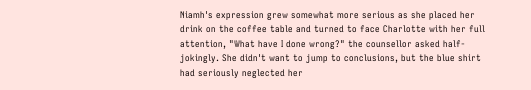Niamh's expression grew somewhat more serious as she placed her drink on the coffee table and turned to face Charlotte with her full attention, "What have I done wrong?" the counsellor asked half-jokingly. She didn't want to jump to conclusions, but the blue shirt had seriously neglected her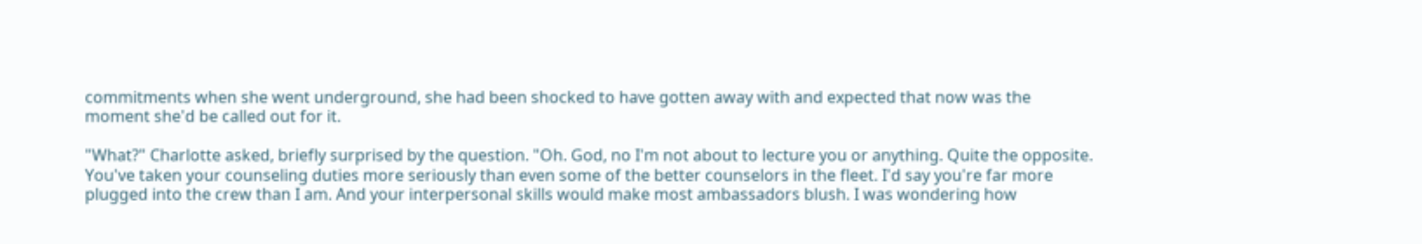commitments when she went underground, she had been shocked to have gotten away with and expected that now was the moment she'd be called out for it.

"What?" Charlotte asked, briefly surprised by the question. "Oh. God, no I'm not about to lecture you or anything. Quite the opposite. You've taken your counseling duties more seriously than even some of the better counselors in the fleet. I'd say you're far more plugged into the crew than I am. And your interpersonal skills would make most ambassadors blush. I was wondering how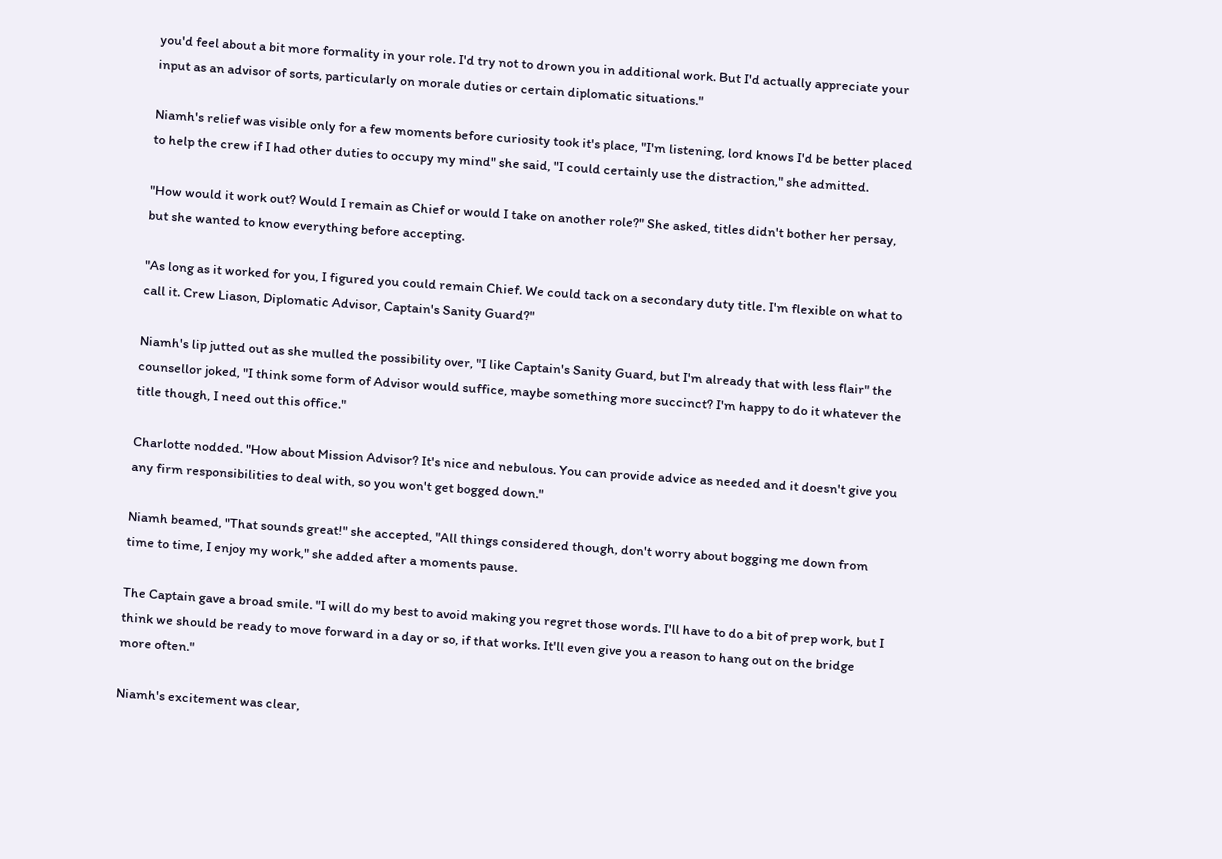you'd feel about a bit more formality in your role. I'd try not to drown you in additional work. But I'd actually appreciate your input as an advisor of sorts, particularly on morale duties or certain diplomatic situations."

Niamh's relief was visible only for a few moments before curiosity took it's place, "I'm listening, lord knows I'd be better placed to help the crew if I had other duties to occupy my mind" she said, "I could certainly use the distraction," she admitted.

"How would it work out? Would I remain as Chief or would I take on another role?" She asked, titles didn't bother her persay, but she wanted to know everything before accepting.

"As long as it worked for you, I figured you could remain Chief. We could tack on a secondary duty title. I'm flexible on what to call it. Crew Liason, Diplomatic Advisor, Captain's Sanity Guard?"

Niamh's lip jutted out as she mulled the possibility over, "I like Captain's Sanity Guard, but I'm already that with less flair" the counsellor joked, "I think some form of Advisor would suffice, maybe something more succinct? I'm happy to do it whatever the title though, I need out this office."

Charlotte nodded. "How about Mission Advisor? It's nice and nebulous. You can provide advice as needed and it doesn't give you any firm responsibilities to deal with, so you won't get bogged down."

Niamh beamed, "That sounds great!" she accepted, "All things considered though, don't worry about bogging me down from time to time, I enjoy my work," she added after a moments pause.

The Captain gave a broad smile. "I will do my best to avoid making you regret those words. I'll have to do a bit of prep work, but I think we should be ready to move forward in a day or so, if that works. It'll even give you a reason to hang out on the bridge more often."

Niamh's excitement was clear,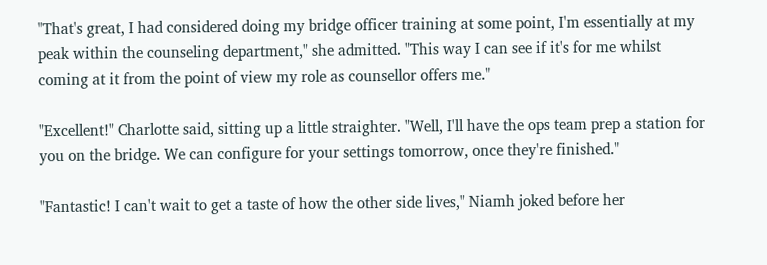"That's great, I had considered doing my bridge officer training at some point, I'm essentially at my peak within the counseling department," she admitted. "This way I can see if it's for me whilst coming at it from the point of view my role as counsellor offers me."

"Excellent!" Charlotte said, sitting up a little straighter. "Well, I'll have the ops team prep a station for you on the bridge. We can configure for your settings tomorrow, once they're finished."

"Fantastic! I can't wait to get a taste of how the other side lives," Niamh joked before her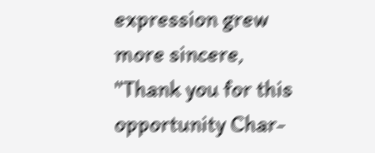expression grew more sincere, "Thank you for this opportunity Char-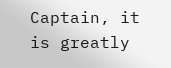Captain, it is greatly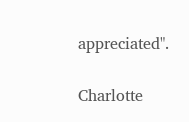appreciated".

Charlotte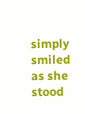simply smiled as she stood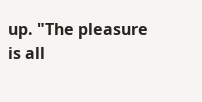up. "The pleasure is all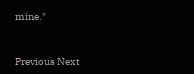mine."


Previous Next